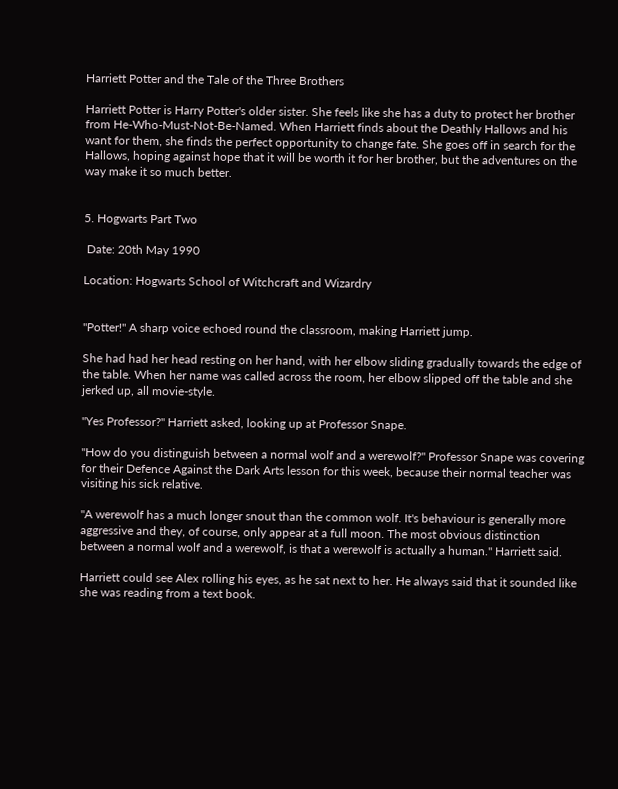Harriett Potter and the Tale of the Three Brothers

Harriett Potter is Harry Potter's older sister. She feels like she has a duty to protect her brother from He-Who-Must-Not-Be-Named. When Harriett finds about the Deathly Hallows and his want for them, she finds the perfect opportunity to change fate. She goes off in search for the Hallows, hoping against hope that it will be worth it for her brother, but the adventures on the way make it so much better.


5. Hogwarts Part Two

 Date: 20th May 1990

Location: Hogwarts School of Witchcraft and Wizardry


"Potter!" A sharp voice echoed round the classroom, making Harriett jump.

She had had her head resting on her hand, with her elbow sliding gradually towards the edge of the table. When her name was called across the room, her elbow slipped off the table and she jerked up, all movie-style.

"Yes Professor?" Harriett asked, looking up at Professor Snape.

"How do you distinguish between a normal wolf and a werewolf?" Professor Snape was covering for their Defence Against the Dark Arts lesson for this week, because their normal teacher was visiting his sick relative.

"A werewolf has a much longer snout than the common wolf. It's behaviour is generally more aggressive and they, of course, only appear at a full moon. The most obvious distinction between a normal wolf and a werewolf, is that a werewolf is actually a human." Harriett said.

Harriett could see Alex rolling his eyes, as he sat next to her. He always said that it sounded like she was reading from a text book.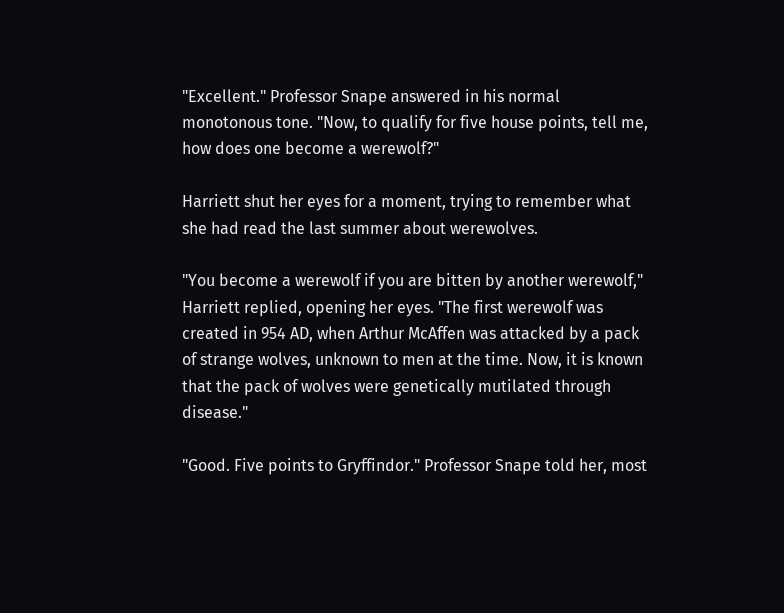"Excellent." Professor Snape answered in his normal monotonous tone. "Now, to qualify for five house points, tell me, how does one become a werewolf?"

Harriett shut her eyes for a moment, trying to remember what she had read the last summer about werewolves.

"You become a werewolf if you are bitten by another werewolf," Harriett replied, opening her eyes. "The first werewolf was created in 954 AD, when Arthur McAffen was attacked by a pack of strange wolves, unknown to men at the time. Now, it is known that the pack of wolves were genetically mutilated through disease."

"Good. Five points to Gryffindor." Professor Snape told her, most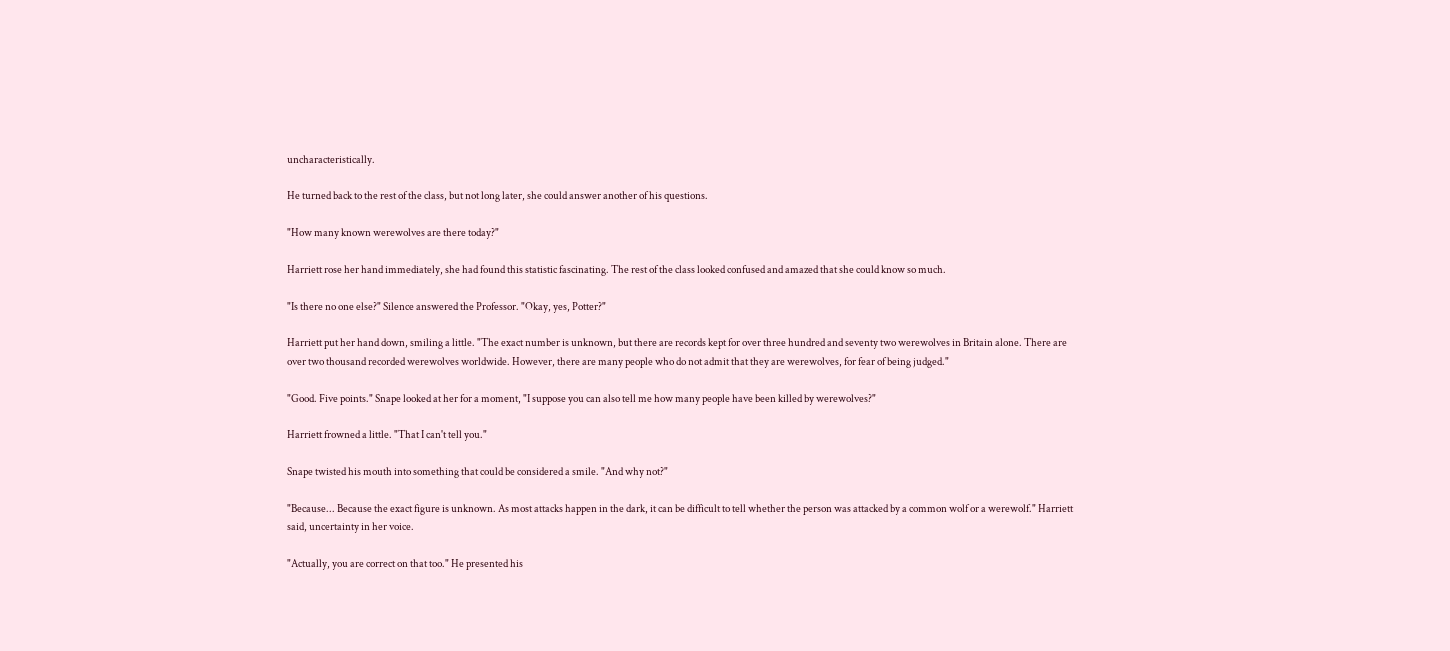uncharacteristically.

He turned back to the rest of the class, but not long later, she could answer another of his questions.

"How many known werewolves are there today?"

Harriett rose her hand immediately, she had found this statistic fascinating. The rest of the class looked confused and amazed that she could know so much.

"Is there no one else?" Silence answered the Professor. "Okay, yes, Potter?"

Harriett put her hand down, smiling a little. "The exact number is unknown, but there are records kept for over three hundred and seventy two werewolves in Britain alone. There are over two thousand recorded werewolves worldwide. However, there are many people who do not admit that they are werewolves, for fear of being judged."

"Good. Five points." Snape looked at her for a moment, "I suppose you can also tell me how many people have been killed by werewolves?"

Harriett frowned a little. "That I can't tell you."

Snape twisted his mouth into something that could be considered a smile. "And why not?"

"Because... Because the exact figure is unknown. As most attacks happen in the dark, it can be difficult to tell whether the person was attacked by a common wolf or a werewolf." Harriett said, uncertainty in her voice.

"Actually, you are correct on that too." He presented his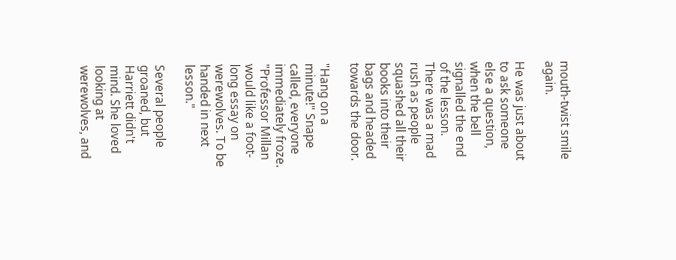mouth-twist smile again.

He was just about to ask someone else a question, when the bell signalled the end of the lesson. There was a mad rush as people squashed all their books into their bags and headed towards the door.

"Hang on a minute!" Snape called, everyone immediately froze. "Professor Millan would like a foot-long essay on werewolves. To be handed in next lesson."

Several people groaned, but Harriett didn't mind. She loved looking at werewolves, and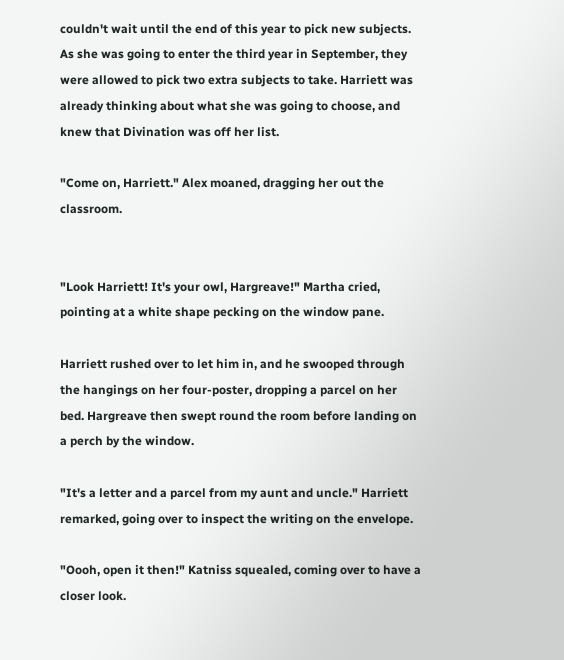couldn't wait until the end of this year to pick new subjects. As she was going to enter the third year in September, they were allowed to pick two extra subjects to take. Harriett was already thinking about what she was going to choose, and knew that Divination was off her list.

"Come on, Harriett." Alex moaned, dragging her out the classroom.


"Look Harriett! It's your owl, Hargreave!" Martha cried, pointing at a white shape pecking on the window pane.

Harriett rushed over to let him in, and he swooped through the hangings on her four-poster, dropping a parcel on her bed. Hargreave then swept round the room before landing on a perch by the window.

"It's a letter and a parcel from my aunt and uncle." Harriett remarked, going over to inspect the writing on the envelope.

"Oooh, open it then!" Katniss squealed, coming over to have a closer look.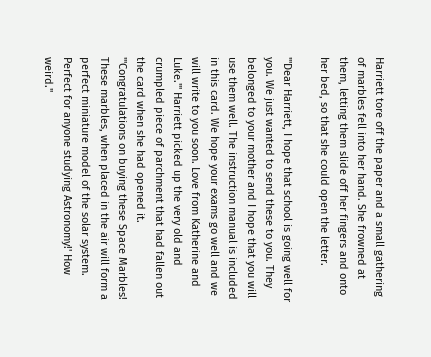Harriett tore off the paper and a small gathering of marbles fell into her hand. She frowned at them, letting them slide off her fingers and onto her bed, so that she could open the letter.

"'Dear Harriett, I hope that school is going well for you. We just wanted to send these to you. They belonged to your mother and I hope that you will use them well. The instruction manual is included in this card. We hope your exams go well and we will write to you soon. Love from Katherine and Luke.'" Harriett picked up the very old and crumpled piece of parchment that had fallen out the card when she had opened it. "'Congratulations on buying these Space Marbles! These marbles, when placed in the air will form a perfect miniature model of the solar system. Perfect for anyone studying Astronomy!' How weird."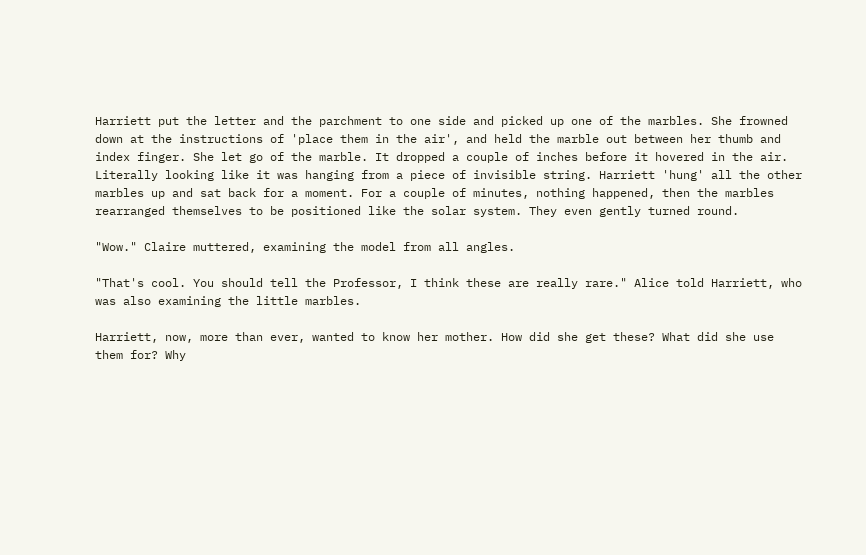Harriett put the letter and the parchment to one side and picked up one of the marbles. She frowned down at the instructions of 'place them in the air', and held the marble out between her thumb and index finger. She let go of the marble. It dropped a couple of inches before it hovered in the air. Literally looking like it was hanging from a piece of invisible string. Harriett 'hung' all the other marbles up and sat back for a moment. For a couple of minutes, nothing happened, then the marbles rearranged themselves to be positioned like the solar system. They even gently turned round.

"Wow." Claire muttered, examining the model from all angles.

"That's cool. You should tell the Professor, I think these are really rare." Alice told Harriett, who was also examining the little marbles.

Harriett, now, more than ever, wanted to know her mother. How did she get these? What did she use them for? Why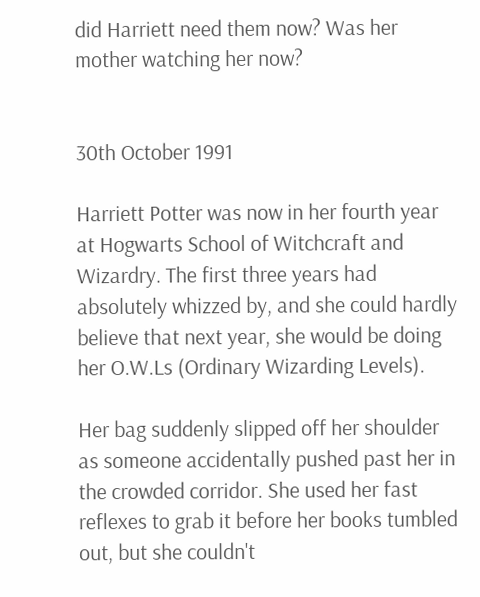did Harriett need them now? Was her mother watching her now?


30th October 1991

Harriett Potter was now in her fourth year at Hogwarts School of Witchcraft and Wizardry. The first three years had absolutely whizzed by, and she could hardly believe that next year, she would be doing her O.W.Ls (Ordinary Wizarding Levels).

Her bag suddenly slipped off her shoulder as someone accidentally pushed past her in the crowded corridor. She used her fast reflexes to grab it before her books tumbled out, but she couldn't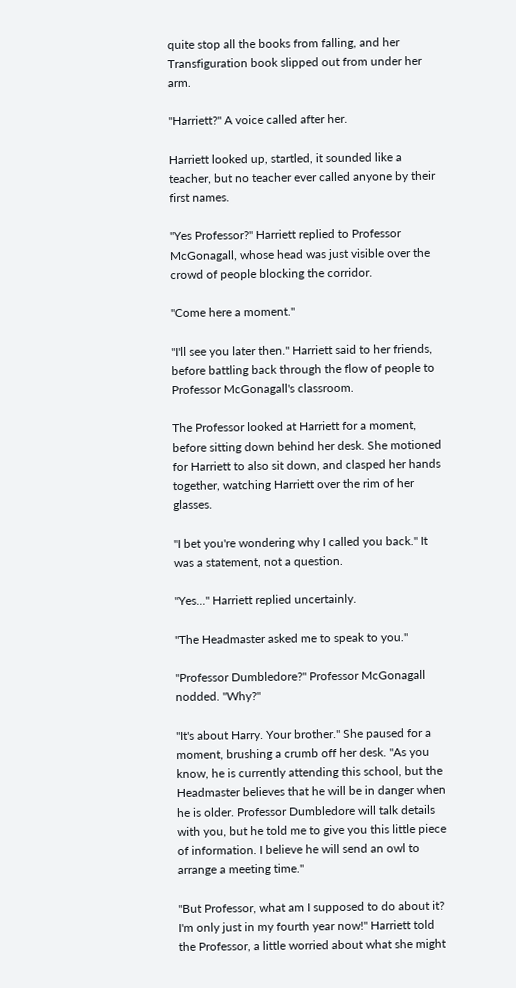quite stop all the books from falling, and her Transfiguration book slipped out from under her arm.

"Harriett?" A voice called after her.

Harriett looked up, startled, it sounded like a teacher, but no teacher ever called anyone by their first names.

"Yes Professor?" Harriett replied to Professor McGonagall, whose head was just visible over the crowd of people blocking the corridor.

"Come here a moment."

"I'll see you later then." Harriett said to her friends, before battling back through the flow of people to Professor McGonagall's classroom.

The Professor looked at Harriett for a moment, before sitting down behind her desk. She motioned for Harriett to also sit down, and clasped her hands together, watching Harriett over the rim of her glasses.

"I bet you're wondering why I called you back." It was a statement, not a question.

"Yes..." Harriett replied uncertainly.

"The Headmaster asked me to speak to you."

"Professor Dumbledore?" Professor McGonagall nodded. "Why?"

"It's about Harry. Your brother." She paused for a moment, brushing a crumb off her desk. "As you know, he is currently attending this school, but the Headmaster believes that he will be in danger when he is older. Professor Dumbledore will talk details with you, but he told me to give you this little piece of information. I believe he will send an owl to arrange a meeting time."

"But Professor, what am I supposed to do about it? I'm only just in my fourth year now!" Harriett told the Professor, a little worried about what she might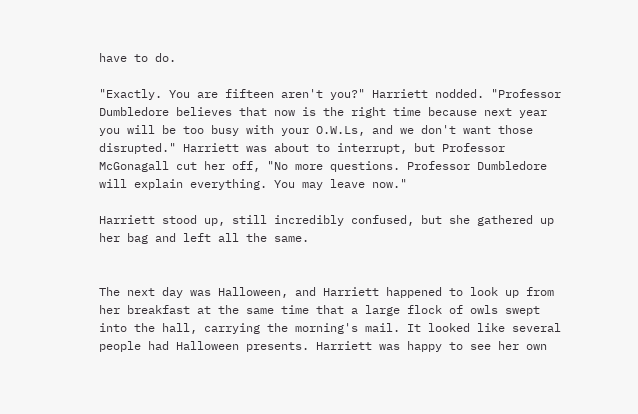have to do.

"Exactly. You are fifteen aren't you?" Harriett nodded. "Professor Dumbledore believes that now is the right time because next year you will be too busy with your O.W.Ls, and we don't want those disrupted." Harriett was about to interrupt, but Professor McGonagall cut her off, "No more questions. Professor Dumbledore will explain everything. You may leave now."

Harriett stood up, still incredibly confused, but she gathered up her bag and left all the same.


The next day was Halloween, and Harriett happened to look up from her breakfast at the same time that a large flock of owls swept into the hall, carrying the morning's mail. It looked like several people had Halloween presents. Harriett was happy to see her own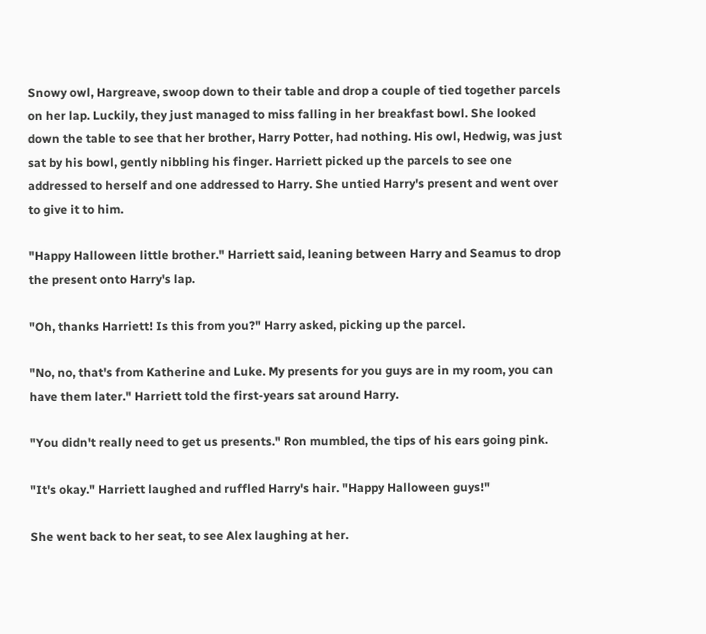Snowy owl, Hargreave, swoop down to their table and drop a couple of tied together parcels on her lap. Luckily, they just managed to miss falling in her breakfast bowl. She looked down the table to see that her brother, Harry Potter, had nothing. His owl, Hedwig, was just sat by his bowl, gently nibbling his finger. Harriett picked up the parcels to see one addressed to herself and one addressed to Harry. She untied Harry's present and went over to give it to him.

"Happy Halloween little brother." Harriett said, leaning between Harry and Seamus to drop the present onto Harry's lap.

"Oh, thanks Harriett! Is this from you?" Harry asked, picking up the parcel.

"No, no, that's from Katherine and Luke. My presents for you guys are in my room, you can have them later." Harriett told the first-years sat around Harry.

"You didn't really need to get us presents." Ron mumbled, the tips of his ears going pink.

"It's okay." Harriett laughed and ruffled Harry's hair. "Happy Halloween guys!"

She went back to her seat, to see Alex laughing at her.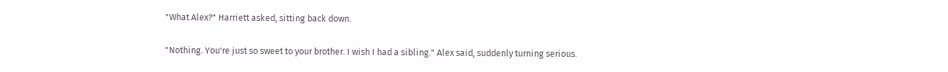"What Alex?" Harriett asked, sitting back down.

"Nothing. You're just so sweet to your brother. I wish I had a sibling." Alex said, suddenly turning serious.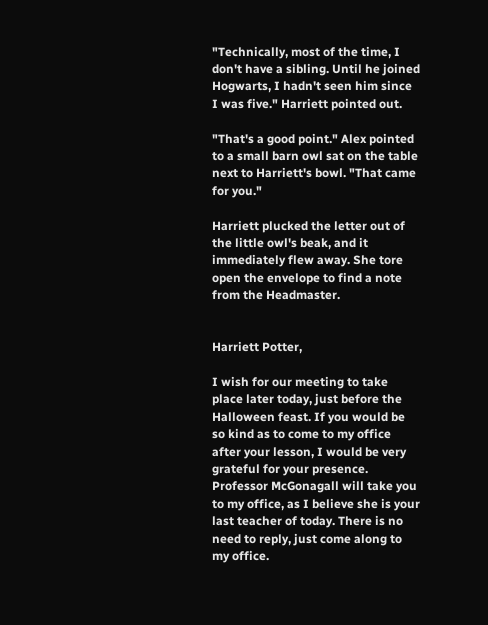"Technically, most of the time, I don't have a sibling. Until he joined Hogwarts, I hadn't seen him since I was five." Harriett pointed out.

"That's a good point." Alex pointed to a small barn owl sat on the table next to Harriett's bowl. "That came for you."

Harriett plucked the letter out of the little owl's beak, and it immediately flew away. She tore open the envelope to find a note from the Headmaster.


Harriett Potter,

I wish for our meeting to take place later today, just before the Halloween feast. If you would be so kind as to come to my office after your lesson, I would be very grateful for your presence. Professor McGonagall will take you to my office, as I believe she is your last teacher of today. There is no need to reply, just come along to my office.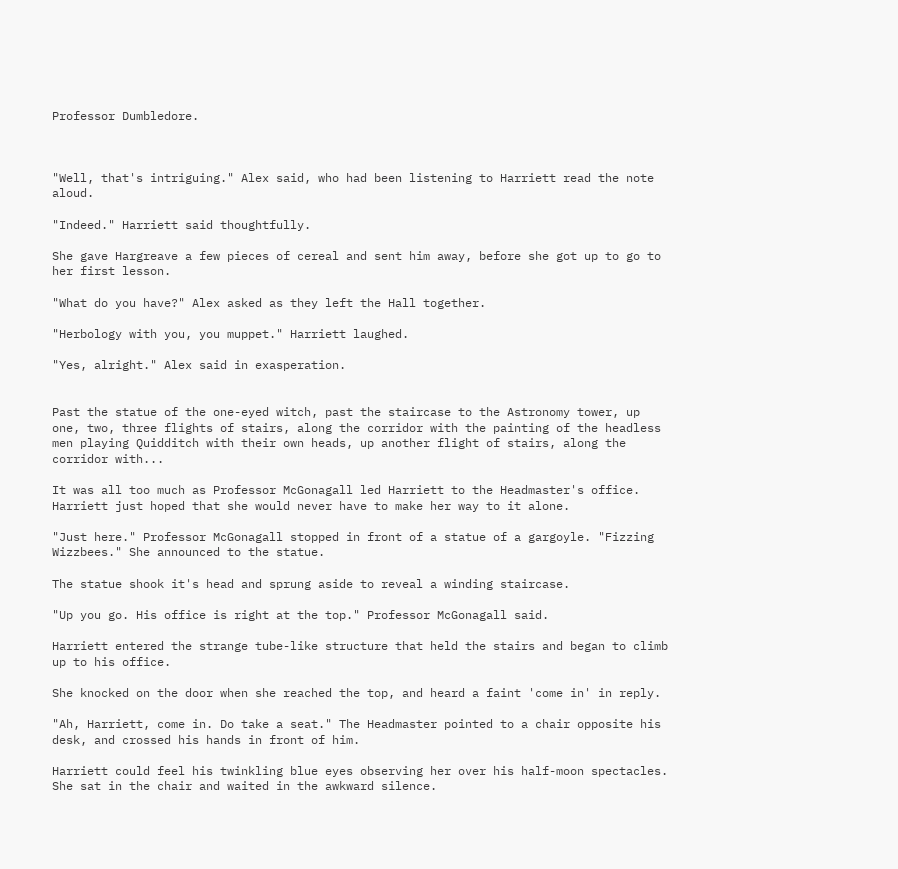Professor Dumbledore.



"Well, that's intriguing." Alex said, who had been listening to Harriett read the note aloud.

"Indeed." Harriett said thoughtfully.

She gave Hargreave a few pieces of cereal and sent him away, before she got up to go to her first lesson.

"What do you have?" Alex asked as they left the Hall together.

"Herbology with you, you muppet." Harriett laughed.

"Yes, alright." Alex said in exasperation.


Past the statue of the one-eyed witch, past the staircase to the Astronomy tower, up one, two, three flights of stairs, along the corridor with the painting of the headless men playing Quidditch with their own heads, up another flight of stairs, along the corridor with...

It was all too much as Professor McGonagall led Harriett to the Headmaster's office. Harriett just hoped that she would never have to make her way to it alone.

"Just here." Professor McGonagall stopped in front of a statue of a gargoyle. "Fizzing Wizzbees." She announced to the statue.

The statue shook it's head and sprung aside to reveal a winding staircase.

"Up you go. His office is right at the top." Professor McGonagall said.

Harriett entered the strange tube-like structure that held the stairs and began to climb up to his office.

She knocked on the door when she reached the top, and heard a faint 'come in' in reply.

"Ah, Harriett, come in. Do take a seat." The Headmaster pointed to a chair opposite his desk, and crossed his hands in front of him.

Harriett could feel his twinkling blue eyes observing her over his half-moon spectacles. She sat in the chair and waited in the awkward silence.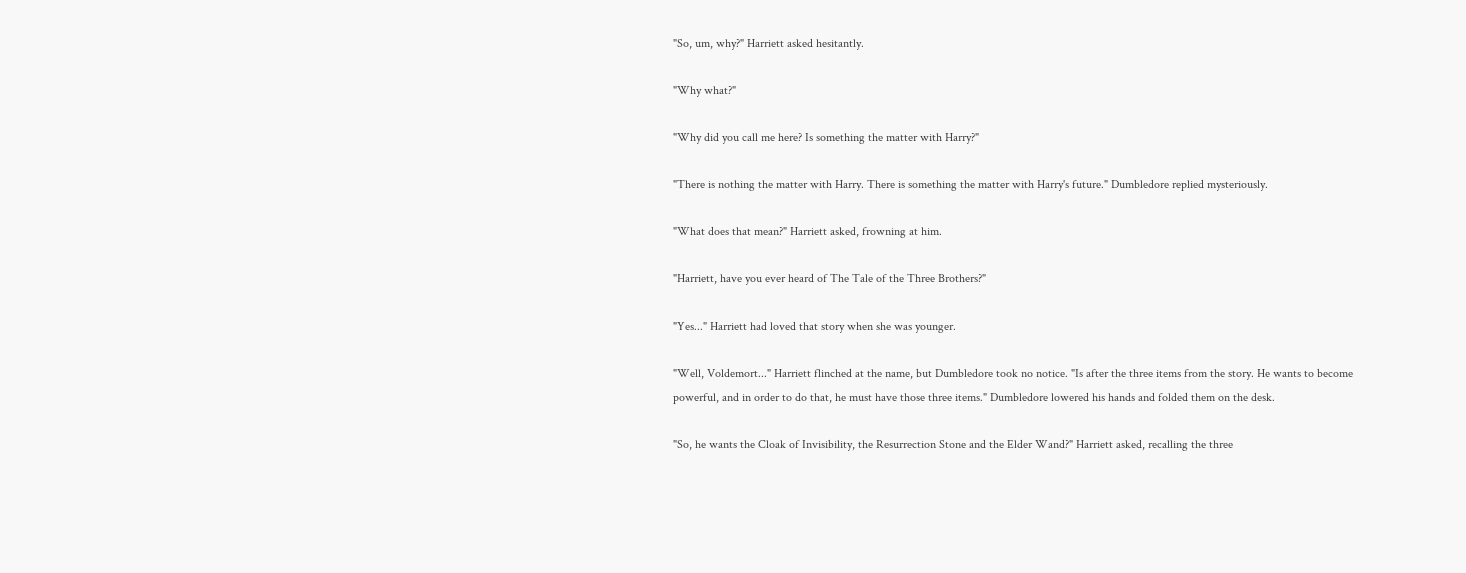"So, um, why?" Harriett asked hesitantly.

"Why what?"

"Why did you call me here? Is something the matter with Harry?"

"There is nothing the matter with Harry. There is something the matter with Harry's future." Dumbledore replied mysteriously.

"What does that mean?" Harriett asked, frowning at him.

"Harriett, have you ever heard of The Tale of the Three Brothers?"

"Yes..." Harriett had loved that story when she was younger.

"Well, Voldemort..." Harriett flinched at the name, but Dumbledore took no notice. "Is after the three items from the story. He wants to become powerful, and in order to do that, he must have those three items." Dumbledore lowered his hands and folded them on the desk.

"So, he wants the Cloak of Invisibility, the Resurrection Stone and the Elder Wand?" Harriett asked, recalling the three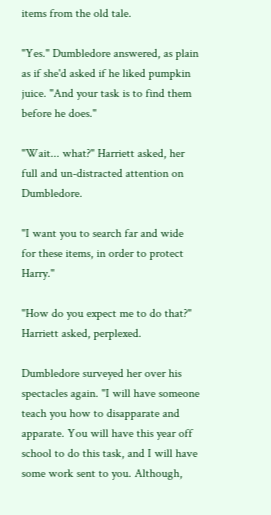items from the old tale.

"Yes." Dumbledore answered, as plain as if she'd asked if he liked pumpkin juice. "And your task is to find them before he does."

"Wait... what?" Harriett asked, her full and un-distracted attention on Dumbledore.

"I want you to search far and wide for these items, in order to protect Harry."

"How do you expect me to do that?" Harriett asked, perplexed.

Dumbledore surveyed her over his spectacles again. "I will have someone teach you how to disapparate and apparate. You will have this year off school to do this task, and I will have some work sent to you. Although,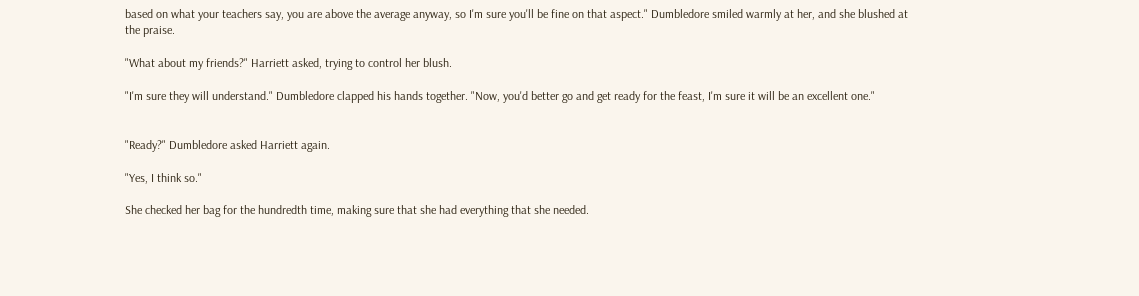based on what your teachers say, you are above the average anyway, so I'm sure you'll be fine on that aspect." Dumbledore smiled warmly at her, and she blushed at the praise.

"What about my friends?" Harriett asked, trying to control her blush.

"I'm sure they will understand." Dumbledore clapped his hands together. "Now, you'd better go and get ready for the feast, I'm sure it will be an excellent one."


"Ready?" Dumbledore asked Harriett again.

"Yes, I think so."

She checked her bag for the hundredth time, making sure that she had everything that she needed.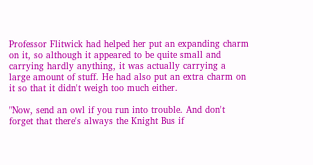Professor Flitwick had helped her put an expanding charm on it, so although it appeared to be quite small and carrying hardly anything, it was actually carrying a large amount of stuff. He had also put an extra charm on it so that it didn't weigh too much either.

"Now, send an owl if you run into trouble. And don't forget that there's always the Knight Bus if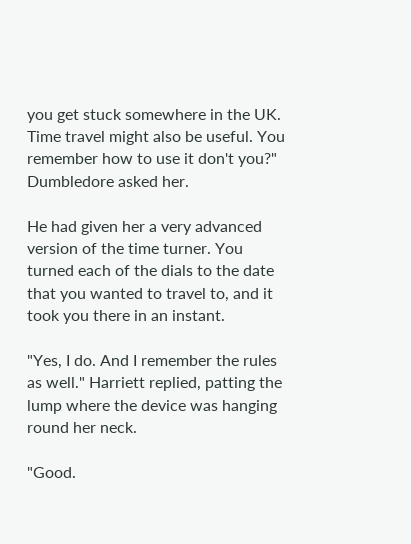you get stuck somewhere in the UK. Time travel might also be useful. You remember how to use it don't you?" Dumbledore asked her.

He had given her a very advanced version of the time turner. You turned each of the dials to the date that you wanted to travel to, and it took you there in an instant.

"Yes, I do. And I remember the rules as well." Harriett replied, patting the lump where the device was hanging round her neck.

"Good.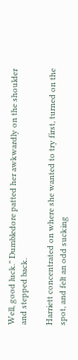Well, good luck." Dumbledore patted her awkwardly on the shoulder and stepped back.

Harriett concentrated on where she wanted to try first, turned on the spot, and felt an odd sucking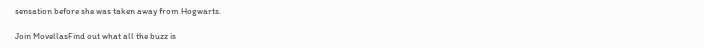sensation before she was taken away from Hogwarts.

Join MovellasFind out what all the buzz is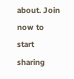about. Join now to start sharing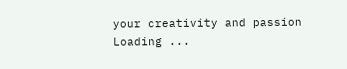your creativity and passion
Loading ...